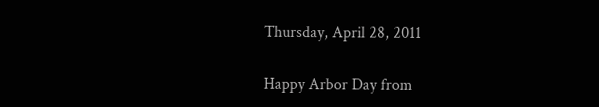Thursday, April 28, 2011

Happy Arbor Day from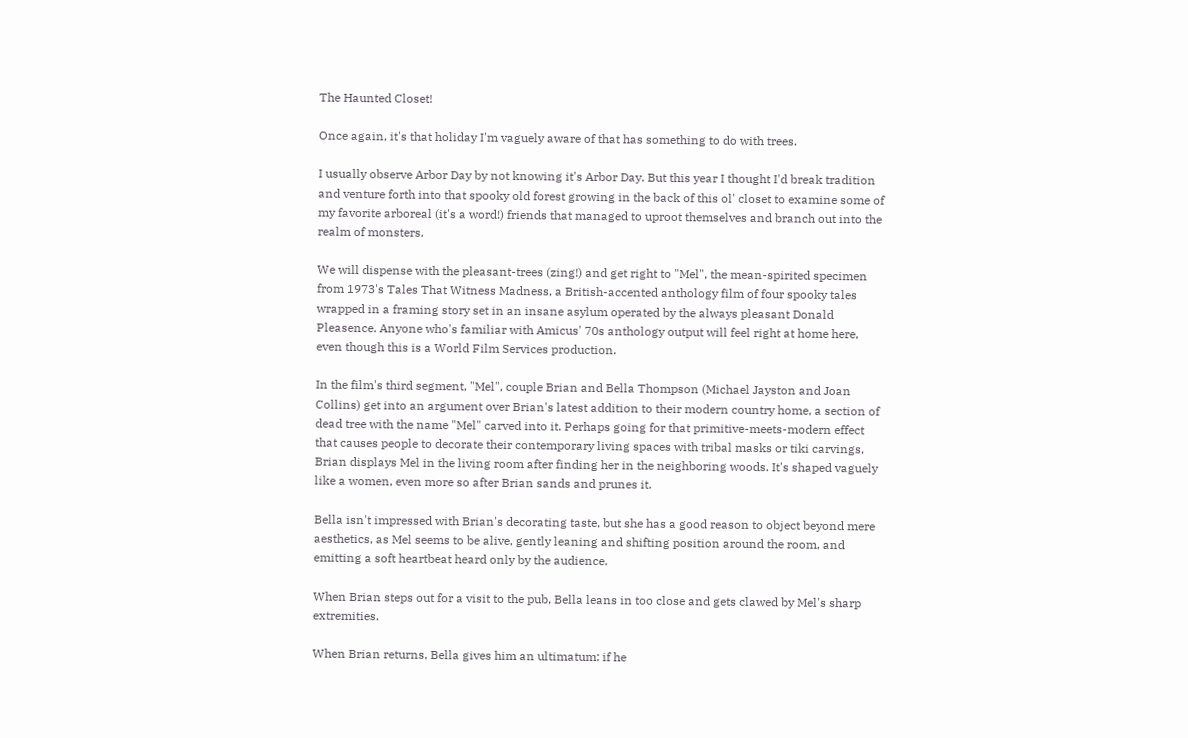The Haunted Closet!

Once again, it's that holiday I'm vaguely aware of that has something to do with trees.

I usually observe Arbor Day by not knowing it's Arbor Day. But this year I thought I'd break tradition and venture forth into that spooky old forest growing in the back of this ol' closet to examine some of my favorite arboreal (it's a word!) friends that managed to uproot themselves and branch out into the realm of monsters.

We will dispense with the pleasant-trees (zing!) and get right to "Mel", the mean-spirited specimen from 1973's Tales That Witness Madness, a British-accented anthology film of four spooky tales wrapped in a framing story set in an insane asylum operated by the always pleasant Donald Pleasence. Anyone who's familiar with Amicus' 70s anthology output will feel right at home here, even though this is a World Film Services production.

In the film's third segment, "Mel", couple Brian and Bella Thompson (Michael Jayston and Joan Collins) get into an argument over Brian's latest addition to their modern country home, a section of dead tree with the name "Mel" carved into it. Perhaps going for that primitive-meets-modern effect that causes people to decorate their contemporary living spaces with tribal masks or tiki carvings, Brian displays Mel in the living room after finding her in the neighboring woods. It's shaped vaguely like a women, even more so after Brian sands and prunes it.

Bella isn't impressed with Brian's decorating taste, but she has a good reason to object beyond mere aesthetics, as Mel seems to be alive, gently leaning and shifting position around the room, and emitting a soft heartbeat heard only by the audience.

When Brian steps out for a visit to the pub, Bella leans in too close and gets clawed by Mel's sharp extremities.

When Brian returns, Bella gives him an ultimatum: if he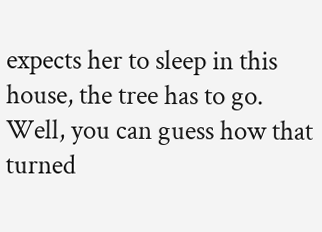expects her to sleep in this house, the tree has to go. Well, you can guess how that turned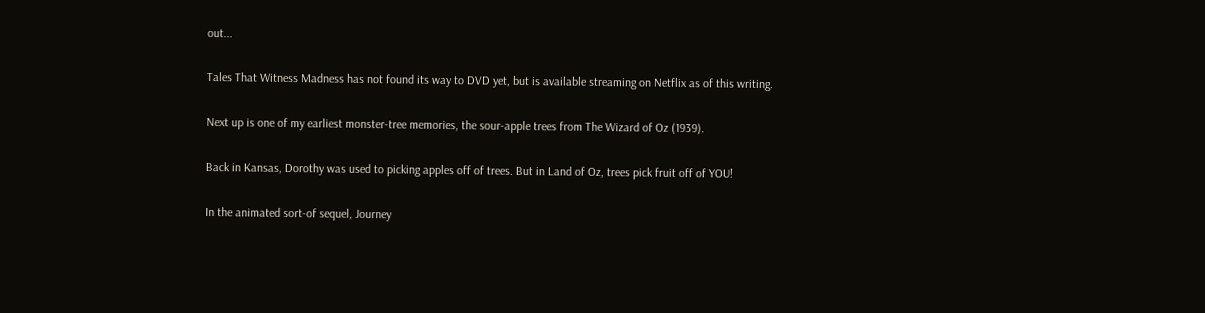out...

Tales That Witness Madness has not found its way to DVD yet, but is available streaming on Netflix as of this writing.

Next up is one of my earliest monster-tree memories, the sour-apple trees from The Wizard of Oz (1939).

Back in Kansas, Dorothy was used to picking apples off of trees. But in Land of Oz, trees pick fruit off of YOU!

In the animated sort-of sequel, Journey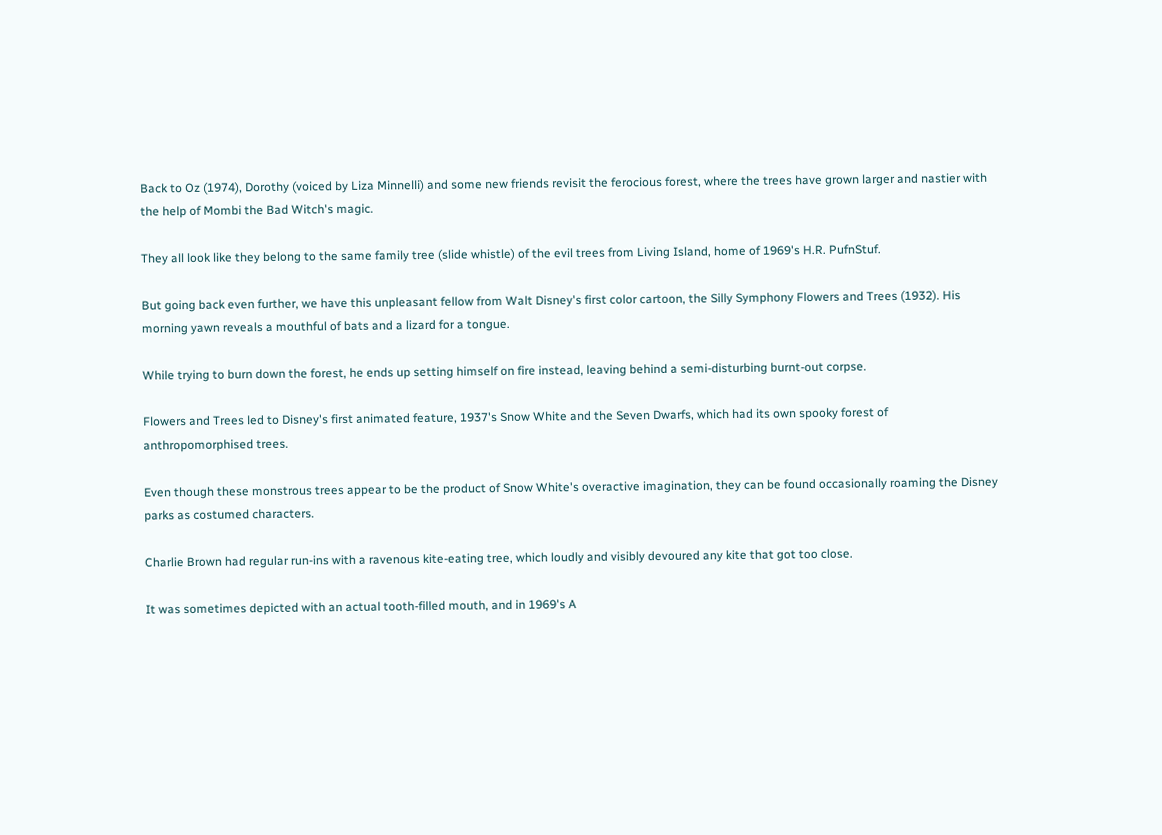Back to Oz (1974), Dorothy (voiced by Liza Minnelli) and some new friends revisit the ferocious forest, where the trees have grown larger and nastier with the help of Mombi the Bad Witch's magic.

They all look like they belong to the same family tree (slide whistle) of the evil trees from Living Island, home of 1969's H.R. PufnStuf.

But going back even further, we have this unpleasant fellow from Walt Disney's first color cartoon, the Silly Symphony Flowers and Trees (1932). His morning yawn reveals a mouthful of bats and a lizard for a tongue.

While trying to burn down the forest, he ends up setting himself on fire instead, leaving behind a semi-disturbing burnt-out corpse.

Flowers and Trees led to Disney's first animated feature, 1937's Snow White and the Seven Dwarfs, which had its own spooky forest of anthropomorphised trees.

Even though these monstrous trees appear to be the product of Snow White's overactive imagination, they can be found occasionally roaming the Disney parks as costumed characters.

Charlie Brown had regular run-ins with a ravenous kite-eating tree, which loudly and visibly devoured any kite that got too close.

It was sometimes depicted with an actual tooth-filled mouth, and in 1969's A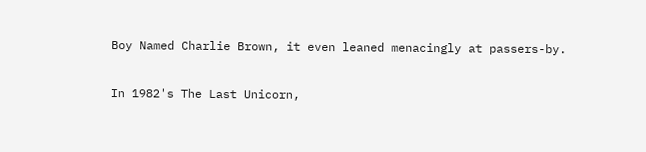Boy Named Charlie Brown, it even leaned menacingly at passers-by.

In 1982's The Last Unicorn,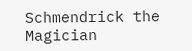Schmendrick the Magician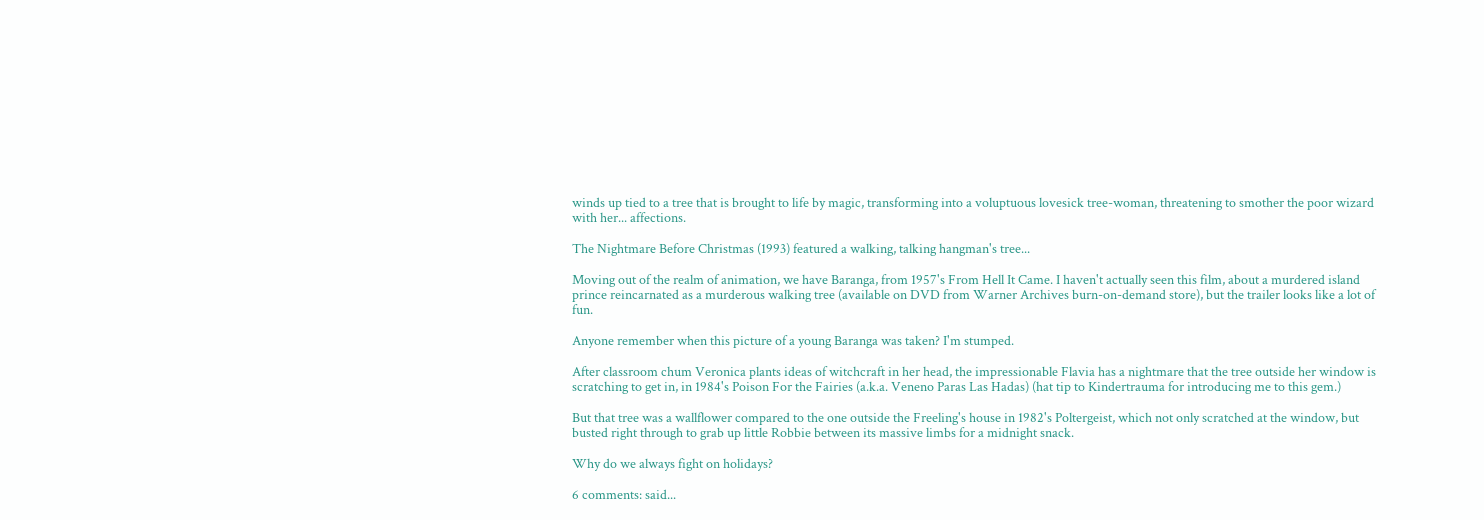winds up tied to a tree that is brought to life by magic, transforming into a voluptuous lovesick tree-woman, threatening to smother the poor wizard with her... affections.

The Nightmare Before Christmas (1993) featured a walking, talking hangman's tree...

Moving out of the realm of animation, we have Baranga, from 1957's From Hell It Came. I haven't actually seen this film, about a murdered island prince reincarnated as a murderous walking tree (available on DVD from Warner Archives burn-on-demand store), but the trailer looks like a lot of fun.

Anyone remember when this picture of a young Baranga was taken? I'm stumped.

After classroom chum Veronica plants ideas of witchcraft in her head, the impressionable Flavia has a nightmare that the tree outside her window is scratching to get in, in 1984's Poison For the Fairies (a.k.a. Veneno Paras Las Hadas) (hat tip to Kindertrauma for introducing me to this gem.)

But that tree was a wallflower compared to the one outside the Freeling's house in 1982's Poltergeist, which not only scratched at the window, but busted right through to grab up little Robbie between its massive limbs for a midnight snack.

Why do we always fight on holidays?

6 comments: said...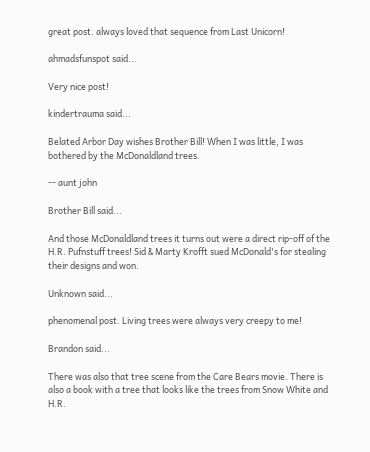great post. always loved that sequence from Last Unicorn!

ahmadsfunspot said...

Very nice post!

kindertrauma said...

Belated Arbor Day wishes Brother Bill! When I was little, I was bothered by the McDonaldland trees.

-- aunt john

Brother Bill said...

And those McDonaldland trees it turns out were a direct rip-off of the H.R. Pufnstuff trees! Sid & Marty Krofft sued McDonald's for stealing their designs and won.

Unknown said...

phenomenal post. Living trees were always very creepy to me!

Brandon said...

There was also that tree scene from the Care Bears movie. There is also a book with a tree that looks like the trees from Snow White and H.R.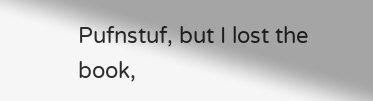Pufnstuf, but I lost the book,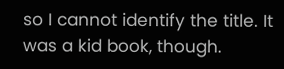so I cannot identify the title. It was a kid book, though.